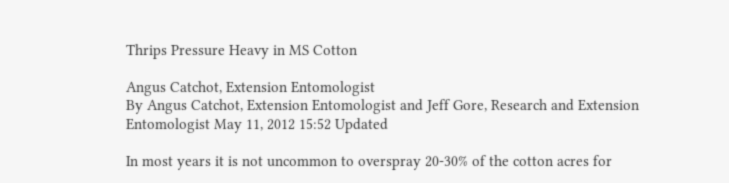Thrips Pressure Heavy in MS Cotton

Angus Catchot, Extension Entomologist
By Angus Catchot, Extension Entomologist and Jeff Gore, Research and Extension Entomologist May 11, 2012 15:52 Updated

In most years it is not uncommon to overspray 20-30% of the cotton acres for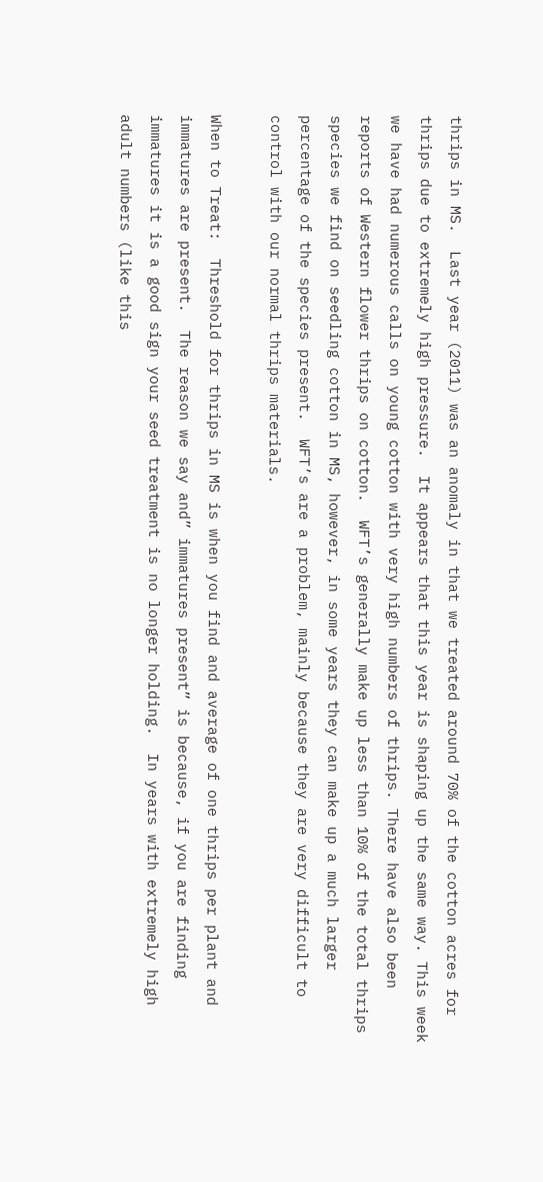thrips in MS.  Last year (2011) was an anomaly in that we treated around 70% of the cotton acres for thrips due to extremely high pressure.  It appears that this year is shaping up the same way. This week we have had numerous calls on young cotton with very high numbers of thrips. There have also been reports of Western flower thrips on cotton.  WFT’s generally make up less than 10% of the total thrips species we find on seedling cotton in MS, however, in some years they can make up a much larger percentage of the species present.  WFT’s are a problem, mainly because they are very difficult to control with our normal thrips materials.

When to Treat:  Threshold for thrips in MS is when you find and average of one thrips per plant and immatures are present.  The reason we say and” immatures present” is because, if you are finding immatures it is a good sign your seed treatment is no longer holding.  In years with extremely high adult numbers (like this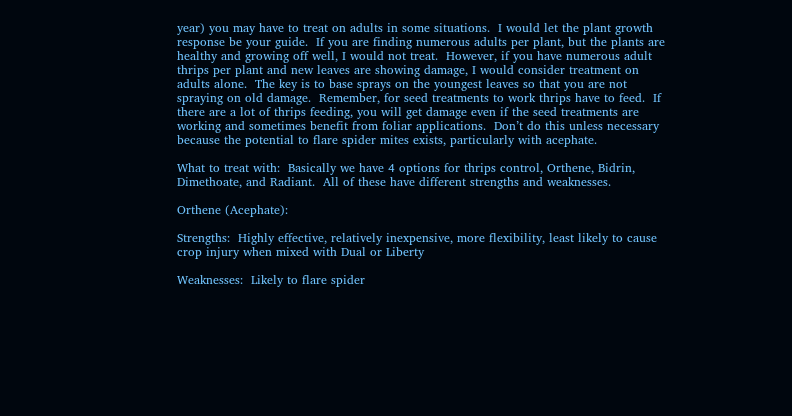year) you may have to treat on adults in some situations.  I would let the plant growth response be your guide.  If you are finding numerous adults per plant, but the plants are healthy and growing off well, I would not treat.  However, if you have numerous adult thrips per plant and new leaves are showing damage, I would consider treatment on adults alone.  The key is to base sprays on the youngest leaves so that you are not spraying on old damage.  Remember, for seed treatments to work thrips have to feed.  If there are a lot of thrips feeding, you will get damage even if the seed treatments are working and sometimes benefit from foliar applications.  Don’t do this unless necessary because the potential to flare spider mites exists, particularly with acephate.

What to treat with:  Basically we have 4 options for thrips control, Orthene, Bidrin, Dimethoate, and Radiant.  All of these have different strengths and weaknesses.

Orthene (Acephate):

Strengths:  Highly effective, relatively inexpensive, more flexibility, least likely to cause crop injury when mixed with Dual or Liberty

Weaknesses:  Likely to flare spider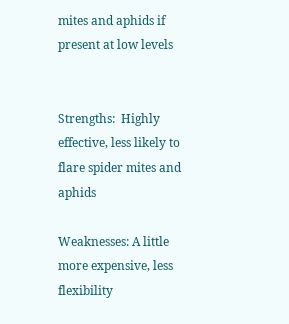mites and aphids if present at low levels


Strengths:  Highly effective, less likely to flare spider mites and aphids

Weaknesses: A little more expensive, less flexibility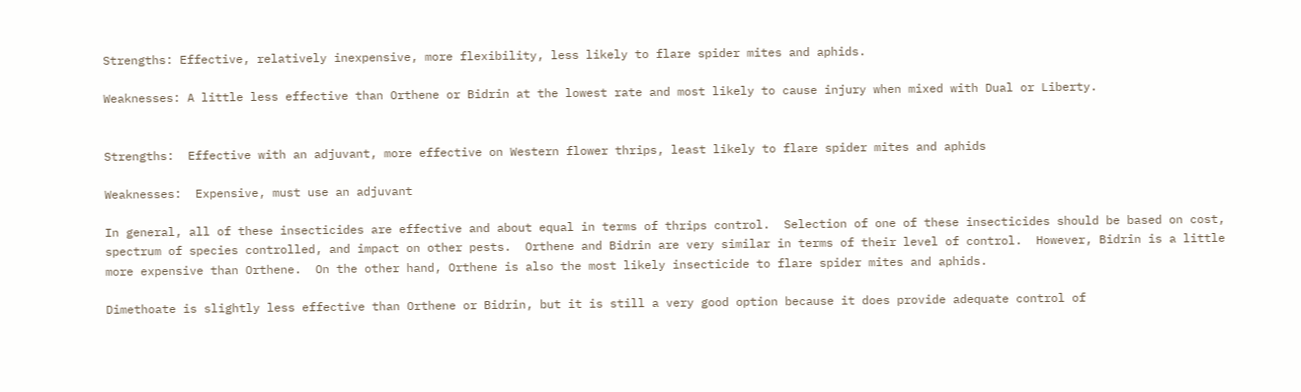Strengths: Effective, relatively inexpensive, more flexibility, less likely to flare spider mites and aphids.

Weaknesses: A little less effective than Orthene or Bidrin at the lowest rate and most likely to cause injury when mixed with Dual or Liberty.


Strengths:  Effective with an adjuvant, more effective on Western flower thrips, least likely to flare spider mites and aphids

Weaknesses:  Expensive, must use an adjuvant

In general, all of these insecticides are effective and about equal in terms of thrips control.  Selection of one of these insecticides should be based on cost, spectrum of species controlled, and impact on other pests.  Orthene and Bidrin are very similar in terms of their level of control.  However, Bidrin is a little more expensive than Orthene.  On the other hand, Orthene is also the most likely insecticide to flare spider mites and aphids.

Dimethoate is slightly less effective than Orthene or Bidrin, but it is still a very good option because it does provide adequate control of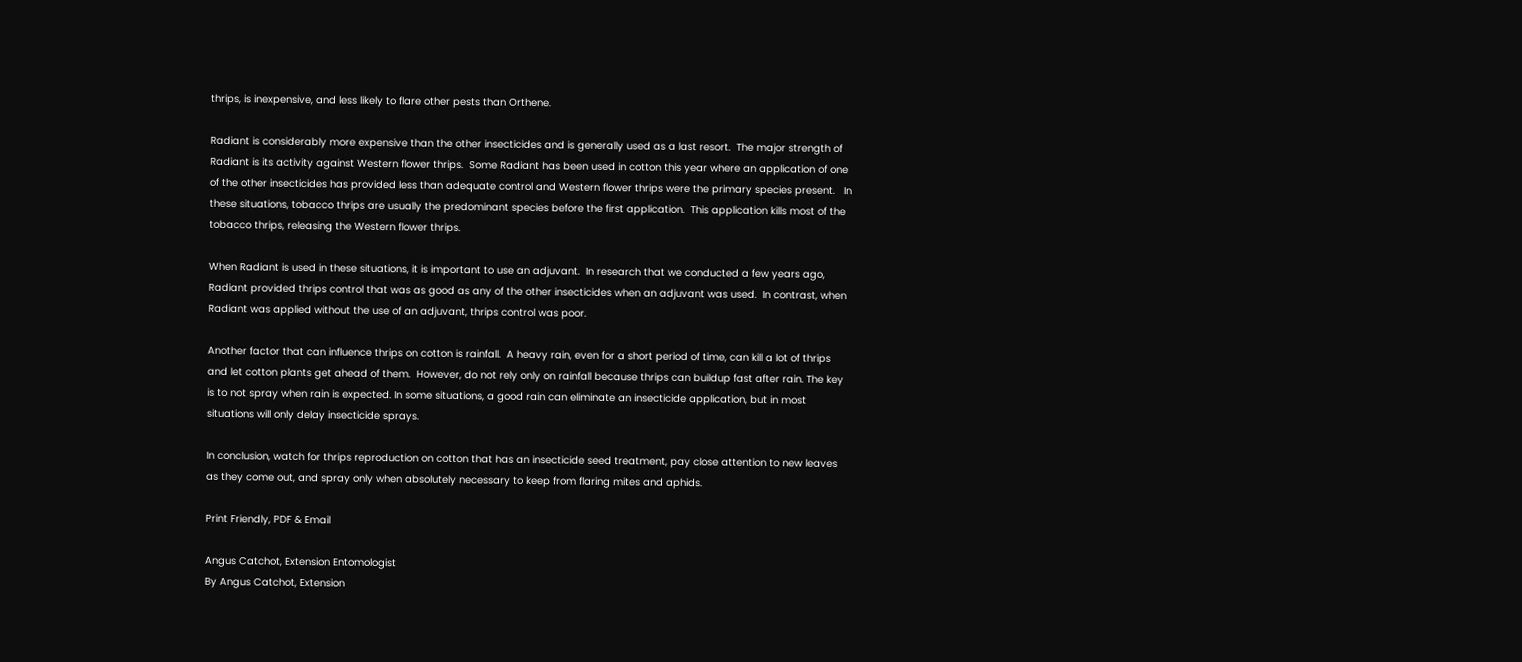thrips, is inexpensive, and less likely to flare other pests than Orthene.

Radiant is considerably more expensive than the other insecticides and is generally used as a last resort.  The major strength of Radiant is its activity against Western flower thrips.  Some Radiant has been used in cotton this year where an application of one of the other insecticides has provided less than adequate control and Western flower thrips were the primary species present.   In these situations, tobacco thrips are usually the predominant species before the first application.  This application kills most of the tobacco thrips, releasing the Western flower thrips.

When Radiant is used in these situations, it is important to use an adjuvant.  In research that we conducted a few years ago, Radiant provided thrips control that was as good as any of the other insecticides when an adjuvant was used.  In contrast, when Radiant was applied without the use of an adjuvant, thrips control was poor.

Another factor that can influence thrips on cotton is rainfall.  A heavy rain, even for a short period of time, can kill a lot of thrips and let cotton plants get ahead of them.  However, do not rely only on rainfall because thrips can buildup fast after rain. The key is to not spray when rain is expected. In some situations, a good rain can eliminate an insecticide application, but in most situations will only delay insecticide sprays.

In conclusion, watch for thrips reproduction on cotton that has an insecticide seed treatment, pay close attention to new leaves as they come out, and spray only when absolutely necessary to keep from flaring mites and aphids.

Print Friendly, PDF & Email

Angus Catchot, Extension Entomologist
By Angus Catchot, Extension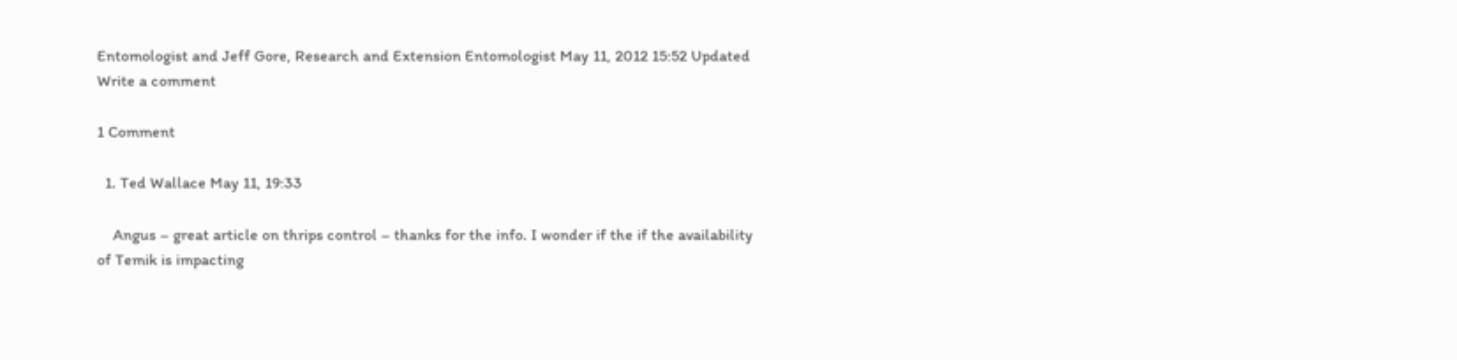Entomologist and Jeff Gore, Research and Extension Entomologist May 11, 2012 15:52 Updated
Write a comment

1 Comment

  1. Ted Wallace May 11, 19:33

    Angus – great article on thrips control – thanks for the info. I wonder if the if the availability of Temik is impacting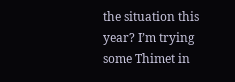the situation this year? I’m trying some Thimet in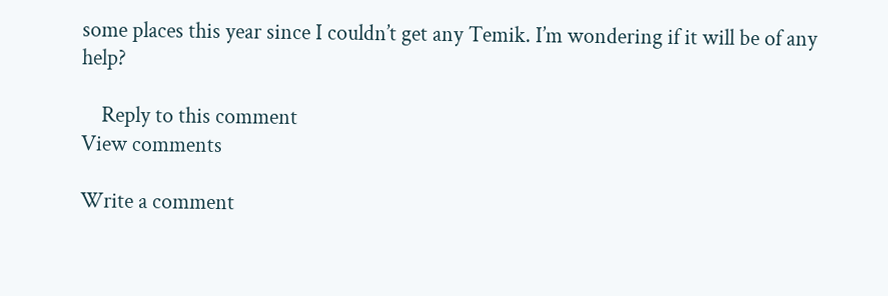some places this year since I couldn’t get any Temik. I’m wondering if it will be of any help?

    Reply to this comment
View comments

Write a comment